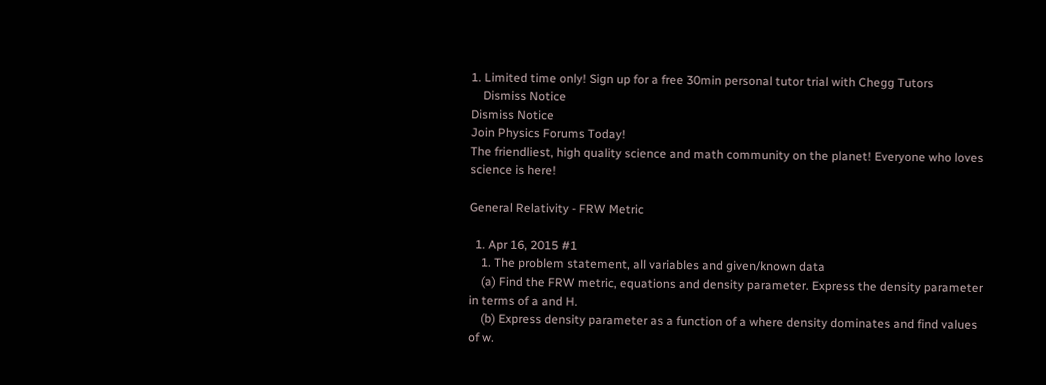1. Limited time only! Sign up for a free 30min personal tutor trial with Chegg Tutors
    Dismiss Notice
Dismiss Notice
Join Physics Forums Today!
The friendliest, high quality science and math community on the planet! Everyone who loves science is here!

General Relativity - FRW Metric

  1. Apr 16, 2015 #1
    1. The problem statement, all variables and given/known data
    (a) Find the FRW metric, equations and density parameter. Express the density parameter in terms of a and H.
    (b) Express density parameter as a function of a where density dominates and find values of w.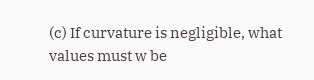(c) If curvature is negligible, what values must w be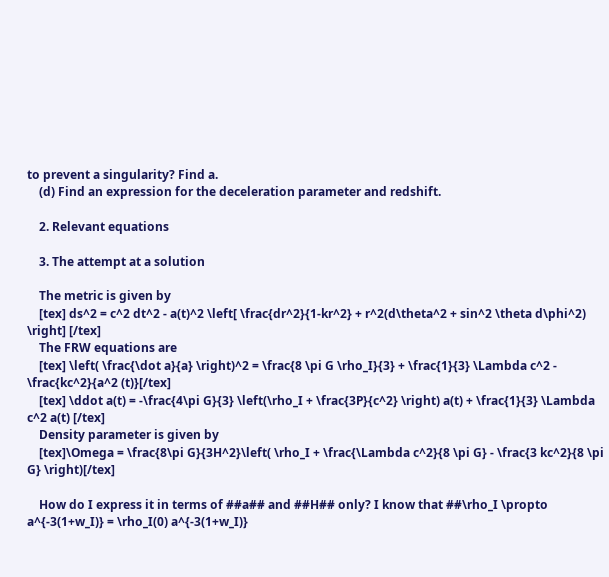to prevent a singularity? Find a.
    (d) Find an expression for the deceleration parameter and redshift.

    2. Relevant equations

    3. The attempt at a solution

    The metric is given by
    [tex] ds^2 = c^2 dt^2 - a(t)^2 \left[ \frac{dr^2}{1-kr^2} + r^2(d\theta^2 + sin^2 \theta d\phi^2) \right] [/tex]
    The FRW equations are
    [tex] \left( \frac{\dot a}{a} \right)^2 = \frac{8 \pi G \rho_I}{3} + \frac{1}{3} \Lambda c^2 - \frac{kc^2}{a^2 (t)}[/tex]
    [tex] \ddot a(t) = -\frac{4\pi G}{3} \left(\rho_I + \frac{3P}{c^2} \right) a(t) + \frac{1}{3} \Lambda c^2 a(t) [/tex]
    Density parameter is given by
    [tex]\Omega = \frac{8\pi G}{3H^2}\left( \rho_I + \frac{\Lambda c^2}{8 \pi G} - \frac{3 kc^2}{8 \pi G} \right)[/tex]

    How do I express it in terms of ##a## and ##H## only? I know that ##\rho_I \propto a^{-3(1+w_I)} = \rho_I(0) a^{-3(1+w_I)}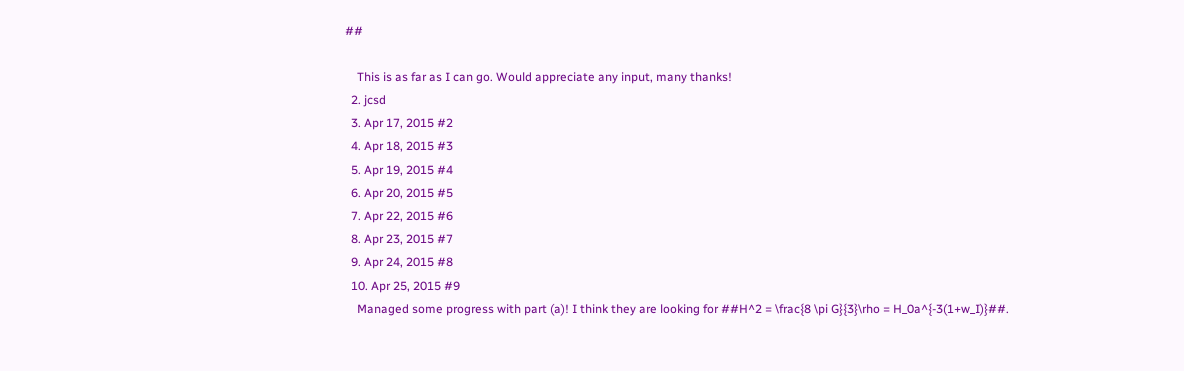##

    This is as far as I can go. Would appreciate any input, many thanks!
  2. jcsd
  3. Apr 17, 2015 #2
  4. Apr 18, 2015 #3
  5. Apr 19, 2015 #4
  6. Apr 20, 2015 #5
  7. Apr 22, 2015 #6
  8. Apr 23, 2015 #7
  9. Apr 24, 2015 #8
  10. Apr 25, 2015 #9
    Managed some progress with part (a)! I think they are looking for ##H^2 = \frac{8 \pi G}{3}\rho = H_0a^{-3(1+w_I)}##.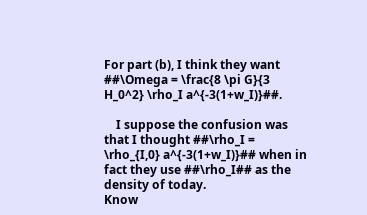For part (b), I think they want ##\Omega = \frac{8 \pi G}{3 H_0^2} \rho_I a^{-3(1+w_I)}##.

    I suppose the confusion was that I thought ##\rho_I = \rho_{I,0} a^{-3(1+w_I)}## when in fact they use ##\rho_I## as the density of today.
Know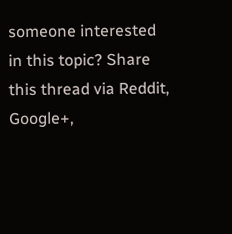someone interested in this topic? Share this thread via Reddit, Google+,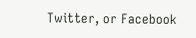Twitter, or Facebook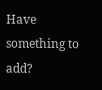Have something to add?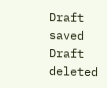Draft saved Draft deleted